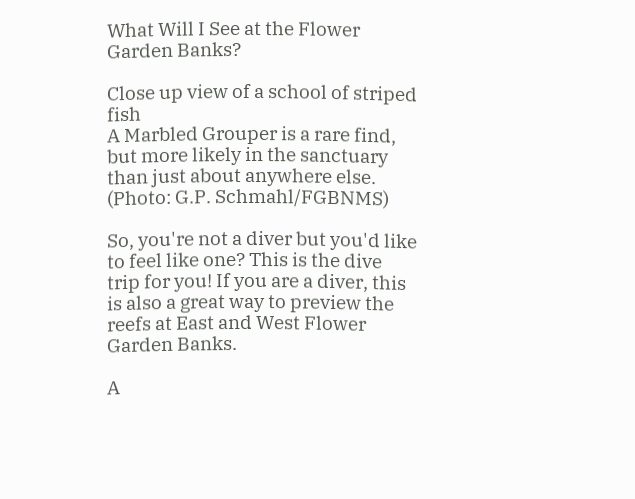What Will I See at the Flower Garden Banks?

Close up view of a school of striped fish
A Marbled Grouper is a rare find, but more likely in the sanctuary than just about anywhere else. (Photo: G.P. Schmahl/FGBNMS)

So, you're not a diver but you'd like to feel like one? This is the dive trip for you! If you are a diver, this is also a great way to preview the reefs at East and West Flower Garden Banks.

A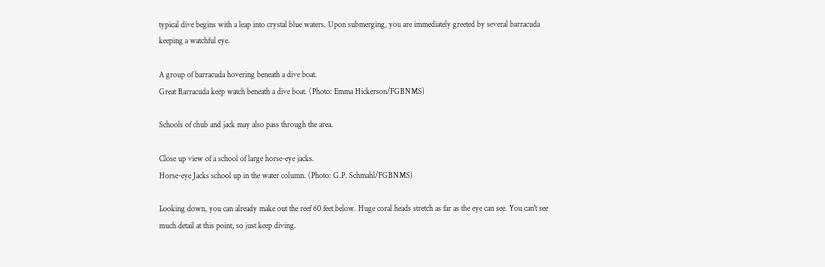typical dive begins with a leap into crystal blue waters. Upon submerging, you are immediately greeted by several barracuda keeping a watchful eye.

A group of barracuda hovering beneath a dive boat.
Great Barracuda keep watch beneath a dive boat. (Photo: Emma Hickerson/FGBNMS)

Schools of chub and jack may also pass through the area.

Close up view of a school of large horse-eye jacks.
Horse-eye Jacks school up in the water column. (Photo: G.P. Schmahl/FGBNMS)

Looking down, you can already make out the reef 60 feet below. Huge coral heads stretch as far as the eye can see. You can't see much detail at this point, so just keep diving.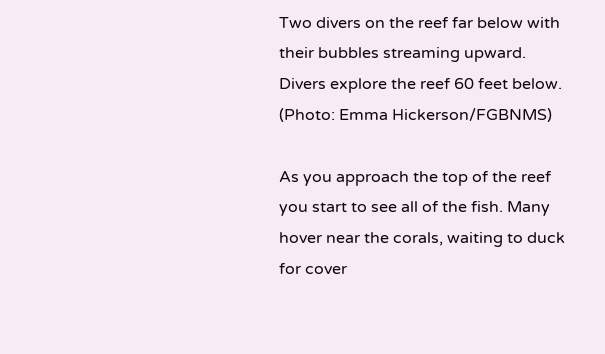Two divers on the reef far below with their bubbles streaming upward.
Divers explore the reef 60 feet below. (Photo: Emma Hickerson/FGBNMS)

As you approach the top of the reef you start to see all of the fish. Many hover near the corals, waiting to duck for cover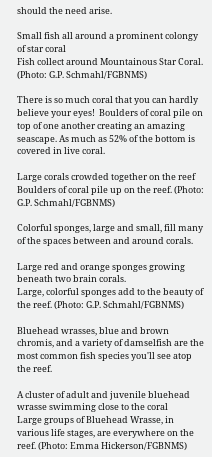should the need arise.

Small fish all around a prominent colongy of star coral
Fish collect around Mountainous Star Coral. (Photo: G.P. Schmahl/FGBNMS)

There is so much coral that you can hardly believe your eyes!  Boulders of coral pile on top of one another creating an amazing seascape. As much as 52% of the bottom is covered in live coral.

Large corals crowded together on the reef
Boulders of coral pile up on the reef. (Photo: G.P. Schmahl/FGBNMS)

Colorful sponges, large and small, fill many of the spaces between and around corals.

Large red and orange sponges growing beneath two brain corals.
Large, colorful sponges add to the beauty of the reef. (Photo: G.P. Schmahl/FGBNMS)

Bluehead wrasses, blue and brown chromis, and a variety of damselfish are the most common fish species you'll see atop the reef.

A cluster of adult and juvenile bluehead wrasse swimming close to the coral
Large groups of Bluehead Wrasse, in various life stages, are everywhere on the reef. (Photo: Emma Hickerson/FGBNMS)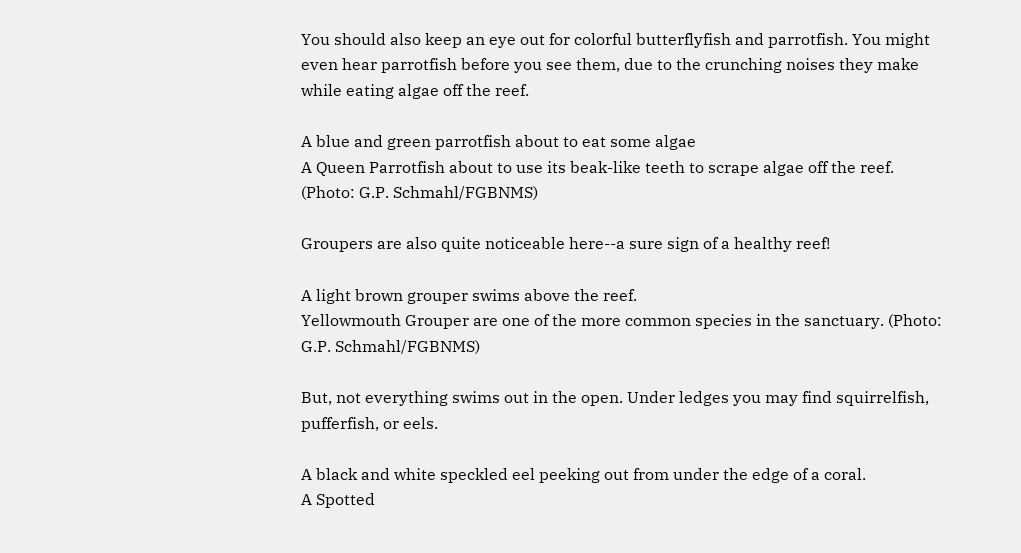You should also keep an eye out for colorful butterflyfish and parrotfish. You might even hear parrotfish before you see them, due to the crunching noises they make while eating algae off the reef.

A blue and green parrotfish about to eat some algae
A Queen Parrotfish about to use its beak-like teeth to scrape algae off the reef. (Photo: G.P. Schmahl/FGBNMS)

Groupers are also quite noticeable here--a sure sign of a healthy reef!

A light brown grouper swims above the reef.
Yellowmouth Grouper are one of the more common species in the sanctuary. (Photo: G.P. Schmahl/FGBNMS)

But, not everything swims out in the open. Under ledges you may find squirrelfish, pufferfish, or eels.

A black and white speckled eel peeking out from under the edge of a coral.
A Spotted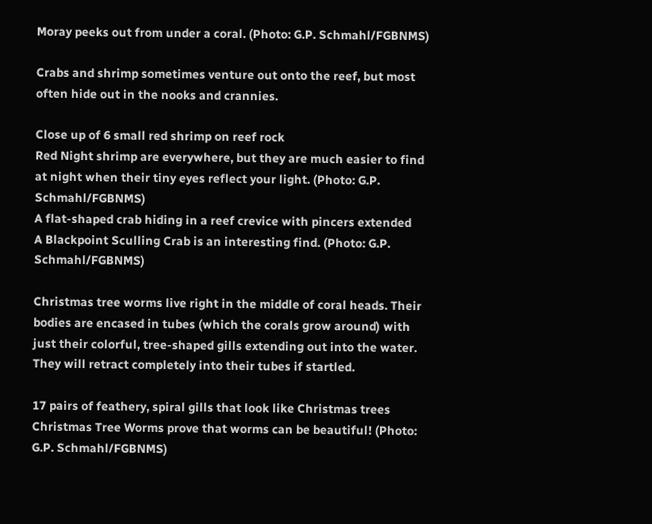Moray peeks out from under a coral. (Photo: G.P. Schmahl/FGBNMS)

Crabs and shrimp sometimes venture out onto the reef, but most often hide out in the nooks and crannies.

Close up of 6 small red shrimp on reef rock
Red Night shrimp are everywhere, but they are much easier to find at night when their tiny eyes reflect your light. (Photo: G.P. Schmahl/FGBNMS)
A flat-shaped crab hiding in a reef crevice with pincers extended
A Blackpoint Sculling Crab is an interesting find. (Photo: G.P. Schmahl/FGBNMS)

Christmas tree worms live right in the middle of coral heads. Their bodies are encased in tubes (which the corals grow around) with just their colorful, tree-shaped gills extending out into the water. They will retract completely into their tubes if startled.

17 pairs of feathery, spiral gills that look like Christmas trees
Christmas Tree Worms prove that worms can be beautiful! (Photo: G.P. Schmahl/FGBNMS)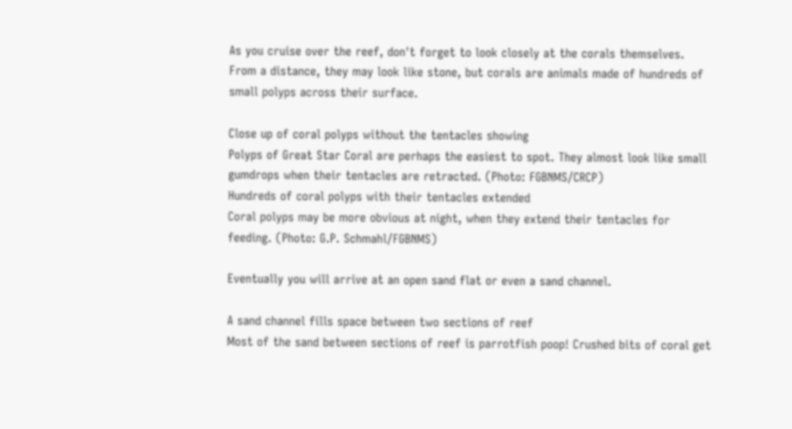As you cruise over the reef, don't forget to look closely at the corals themselves. From a distance, they may look like stone, but corals are animals made of hundreds of small polyps across their surface.

Close up of coral polyps without the tentacles showing
Polyps of Great Star Coral are perhaps the easiest to spot. They almost look like small gumdrops when their tentacles are retracted. (Photo: FGBNMS/CRCP)
Hundreds of coral polyps with their tentacles extended
Coral polyps may be more obvious at night, when they extend their tentacles for feeding. (Photo: G.P. Schmahl/FGBNMS)

Eventually you will arrive at an open sand flat or even a sand channel.

A sand channel fills space between two sections of reef
Most of the sand between sections of reef is parrotfish poop! Crushed bits of coral get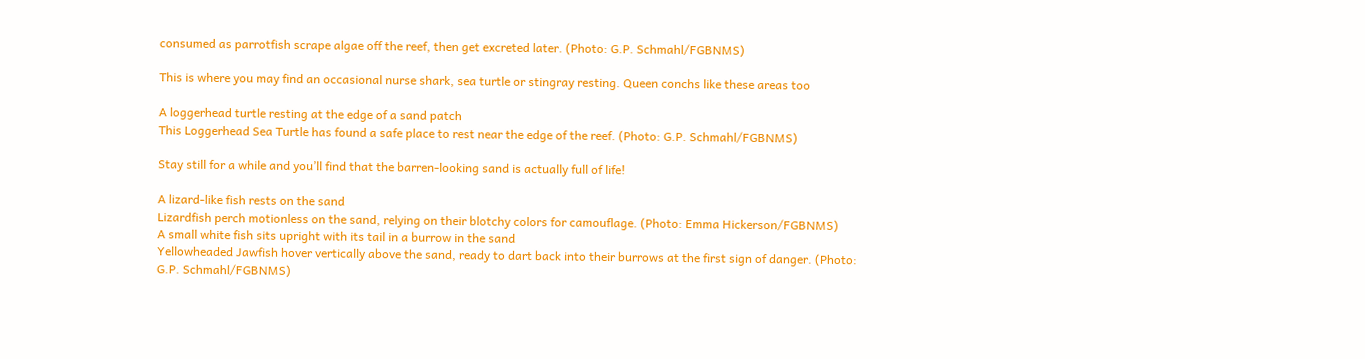consumed as parrotfish scrape algae off the reef, then get excreted later. (Photo: G.P. Schmahl/FGBNMS)

This is where you may find an occasional nurse shark, sea turtle or stingray resting. Queen conchs like these areas too

A loggerhead turtle resting at the edge of a sand patch
This Loggerhead Sea Turtle has found a safe place to rest near the edge of the reef. (Photo: G.P. Schmahl/FGBNMS)

Stay still for a while and you’ll find that the barren-looking sand is actually full of life!

A lizard-like fish rests on the sand
Lizardfish perch motionless on the sand, relying on their blotchy colors for camouflage. (Photo: Emma Hickerson/FGBNMS)
A small white fish sits upright with its tail in a burrow in the sand
Yellowheaded Jawfish hover vertically above the sand, ready to dart back into their burrows at the first sign of danger. (Photo: G.P. Schmahl/FGBNMS)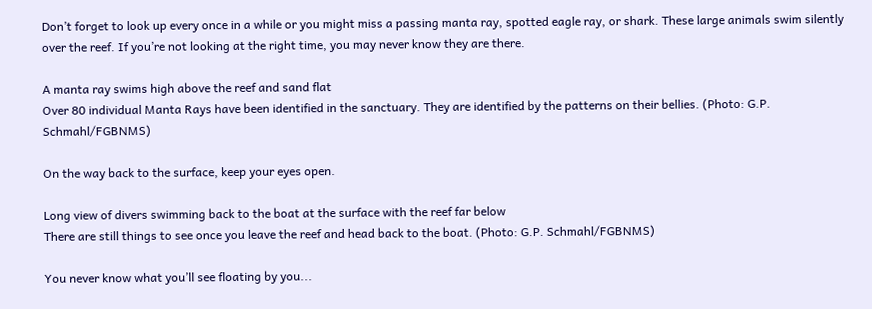Don’t forget to look up every once in a while or you might miss a passing manta ray, spotted eagle ray, or shark. These large animals swim silently over the reef. If you’re not looking at the right time, you may never know they are there.

A manta ray swims high above the reef and sand flat
Over 80 individual Manta Rays have been identified in the sanctuary. They are identified by the patterns on their bellies. (Photo: G.P. Schmahl/FGBNMS)

On the way back to the surface, keep your eyes open.

Long view of divers swimming back to the boat at the surface with the reef far below
There are still things to see once you leave the reef and head back to the boat. (Photo: G.P. Schmahl/FGBNMS)

You never know what you’ll see floating by you...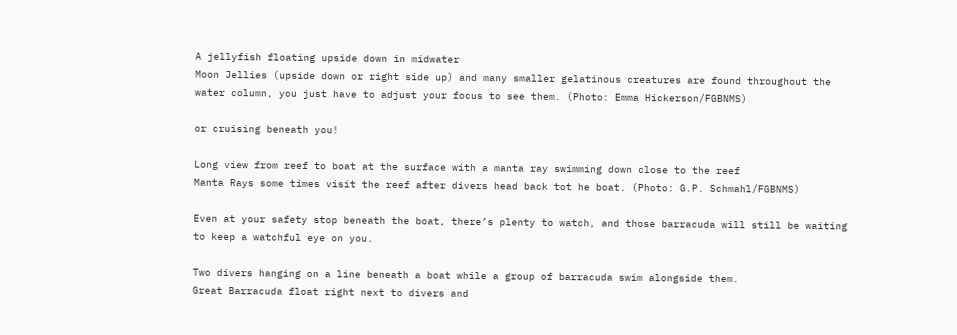A jellyfish floating upside down in midwater
Moon Jellies (upside down or right side up) and many smaller gelatinous creatures are found throughout the water column, you just have to adjust your focus to see them. (Photo: Emma Hickerson/FGBNMS)

or cruising beneath you!

Long view from reef to boat at the surface with a manta ray swimming down close to the reef
Manta Rays some times visit the reef after divers head back tot he boat. (Photo: G.P. Schmahl/FGBNMS)

Even at your safety stop beneath the boat, there’s plenty to watch, and those barracuda will still be waiting to keep a watchful eye on you.

Two divers hanging on a line beneath a boat while a group of barracuda swim alongside them.
Great Barracuda float right next to divers and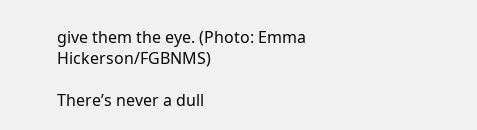give them the eye. (Photo: Emma Hickerson/FGBNMS)

There’s never a dull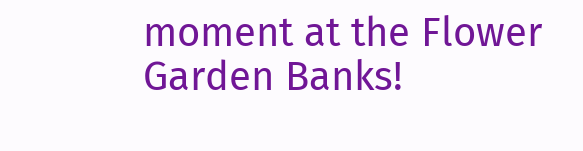moment at the Flower Garden Banks!